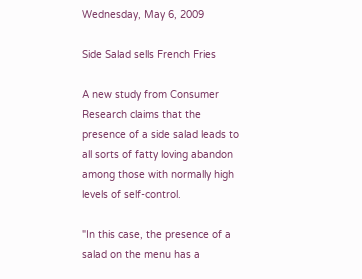Wednesday, May 6, 2009

Side Salad sells French Fries

A new study from Consumer Research claims that the presence of a side salad leads to all sorts of fatty loving abandon among those with normally high levels of self-control.

"In this case, the presence of a salad on the menu has a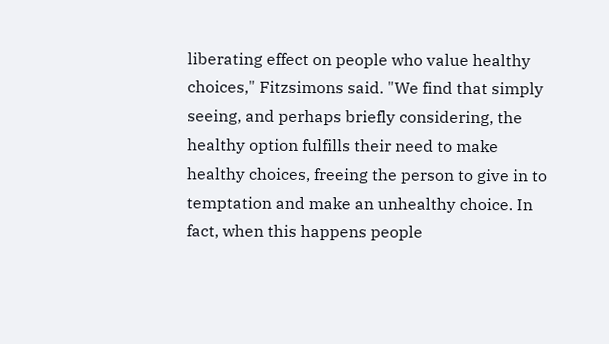liberating effect on people who value healthy choices," Fitzsimons said. "We find that simply seeing, and perhaps briefly considering, the healthy option fulfills their need to make healthy choices, freeing the person to give in to temptation and make an unhealthy choice. In fact, when this happens people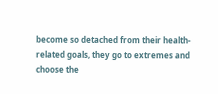become so detached from their health-related goals, they go to extremes and choose the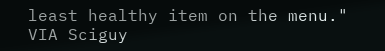least healthy item on the menu." VIA Sciguy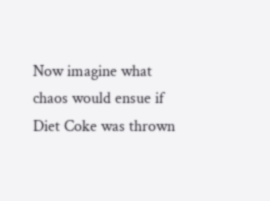Now imagine what chaos would ensue if Diet Coke was thrown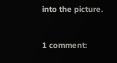into the picture.

1 comment: